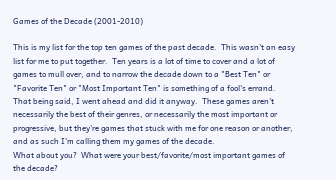Games of the Decade (2001-2010)

This is my list for the top ten games of the past decade.  This wasn't an easy list for me to put together.  Ten years is a lot of time to cover and a lot of games to mull over, and to narrow the decade down to a "Best Ten" or "Favorite Ten" or "Most Important Ten" is something of a fool's errand.  That being said, I went ahead and did it anyway.  These games aren't necessarily the best of their genres, or necessarily the most important or progressive, but they're games that stuck with me for one reason or another, and as such I'm calling them my games of the decade.
What about you?  What were your best/favorite/most important games of the decade?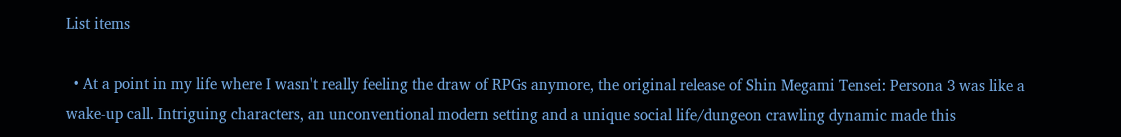List items

  • At a point in my life where I wasn't really feeling the draw of RPGs anymore, the original release of Shin Megami Tensei: Persona 3 was like a wake-up call. Intriguing characters, an unconventional modern setting and a unique social life/dungeon crawling dynamic made this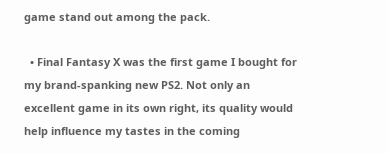game stand out among the pack.

  • Final Fantasy X was the first game I bought for my brand-spanking new PS2. Not only an excellent game in its own right, its quality would help influence my tastes in the coming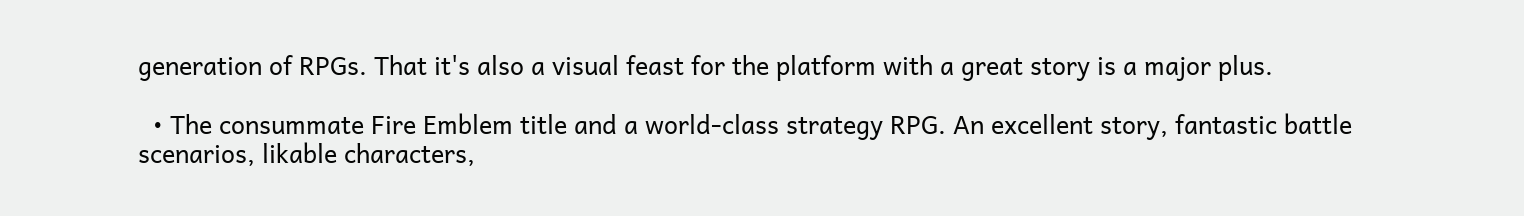generation of RPGs. That it's also a visual feast for the platform with a great story is a major plus.

  • The consummate Fire Emblem title and a world-class strategy RPG. An excellent story, fantastic battle scenarios, likable characters,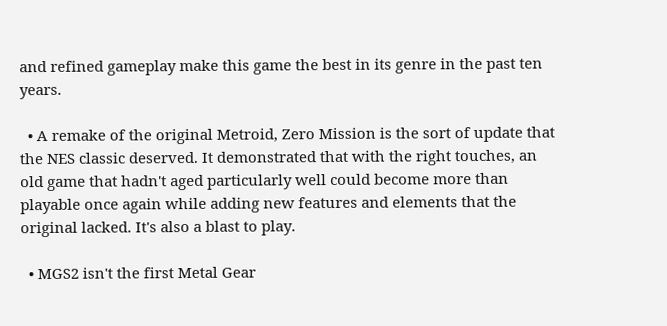and refined gameplay make this game the best in its genre in the past ten years.

  • A remake of the original Metroid, Zero Mission is the sort of update that the NES classic deserved. It demonstrated that with the right touches, an old game that hadn't aged particularly well could become more than playable once again while adding new features and elements that the original lacked. It's also a blast to play.

  • MGS2 isn't the first Metal Gear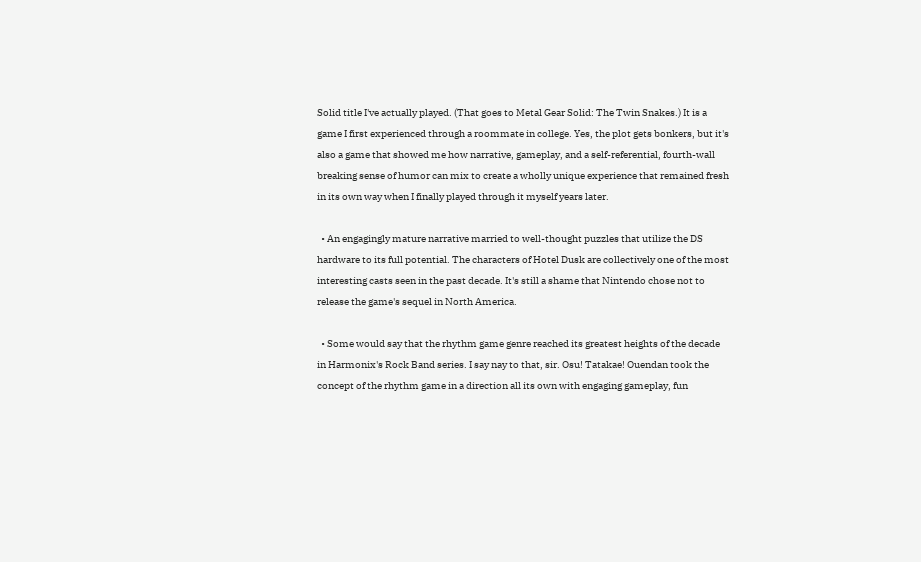Solid title I've actually played. (That goes to Metal Gear Solid: The Twin Snakes.) It is a game I first experienced through a roommate in college. Yes, the plot gets bonkers, but it's also a game that showed me how narrative, gameplay, and a self-referential, fourth-wall breaking sense of humor can mix to create a wholly unique experience that remained fresh in its own way when I finally played through it myself years later.

  • An engagingly mature narrative married to well-thought puzzles that utilize the DS hardware to its full potential. The characters of Hotel Dusk are collectively one of the most interesting casts seen in the past decade. It's still a shame that Nintendo chose not to release the game's sequel in North America.

  • Some would say that the rhythm game genre reached its greatest heights of the decade in Harmonix's Rock Band series. I say nay to that, sir. Osu! Tatakae! Ouendan took the concept of the rhythm game in a direction all its own with engaging gameplay, fun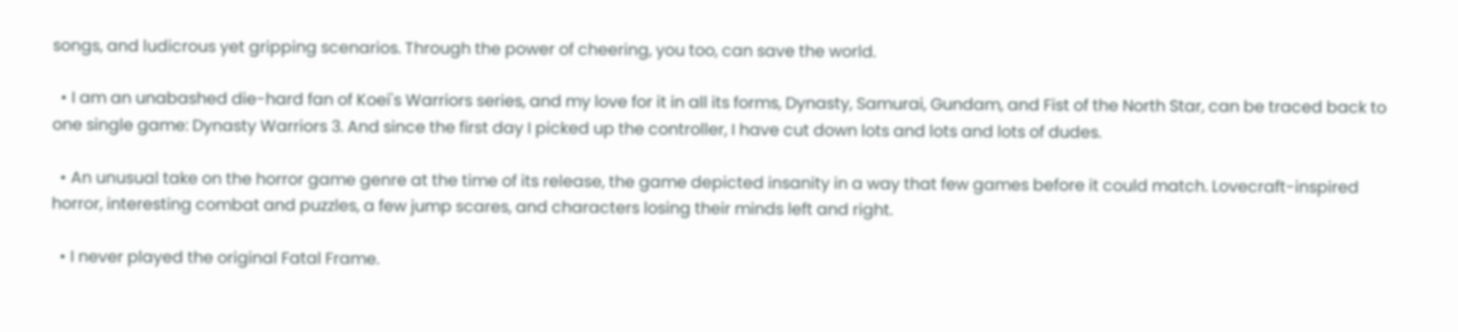songs, and ludicrous yet gripping scenarios. Through the power of cheering, you too, can save the world.

  • I am an unabashed die-hard fan of Koei's Warriors series, and my love for it in all its forms, Dynasty, Samurai, Gundam, and Fist of the North Star, can be traced back to one single game: Dynasty Warriors 3. And since the first day I picked up the controller, I have cut down lots and lots and lots of dudes.

  • An unusual take on the horror game genre at the time of its release, the game depicted insanity in a way that few games before it could match. Lovecraft-inspired horror, interesting combat and puzzles, a few jump scares, and characters losing their minds left and right.

  • I never played the original Fatal Frame.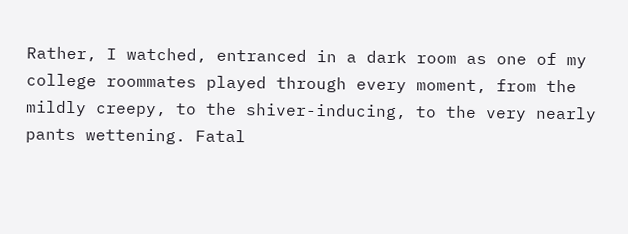Rather, I watched, entranced in a dark room as one of my college roommates played through every moment, from the mildly creepy, to the shiver-inducing, to the very nearly pants wettening. Fatal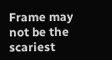Frame may not be the scariest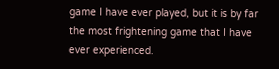game I have ever played, but it is by far the most frightening game that I have ever experienced.